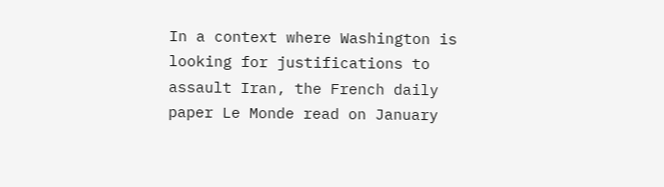In a context where Washington is looking for justifications to assault Iran, the French daily paper Le Monde read on January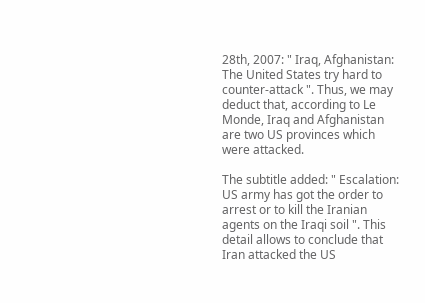28th, 2007: " Iraq, Afghanistan: The United States try hard to counter-attack ". Thus, we may deduct that, according to Le Monde, Iraq and Afghanistan are two US provinces which were attacked.

The subtitle added: " Escalation: US army has got the order to arrest or to kill the Iranian agents on the Iraqi soil ". This detail allows to conclude that Iran attacked the US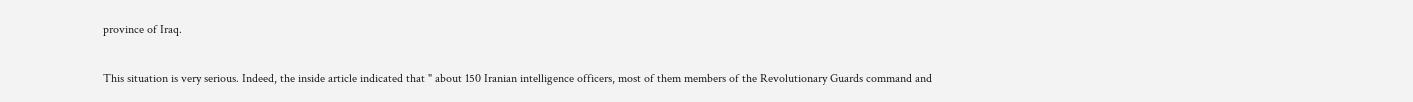province of Iraq.

This situation is very serious. Indeed, the inside article indicated that " about 150 Iranian intelligence officers, most of them members of the Revolutionary Guards command and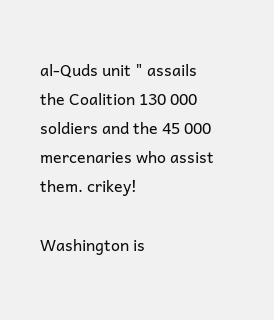al-Quds unit " assails the Coalition 130 000 soldiers and the 45 000 mercenaries who assist them. crikey!

Washington is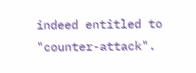indeed entitled to "counter-attack".